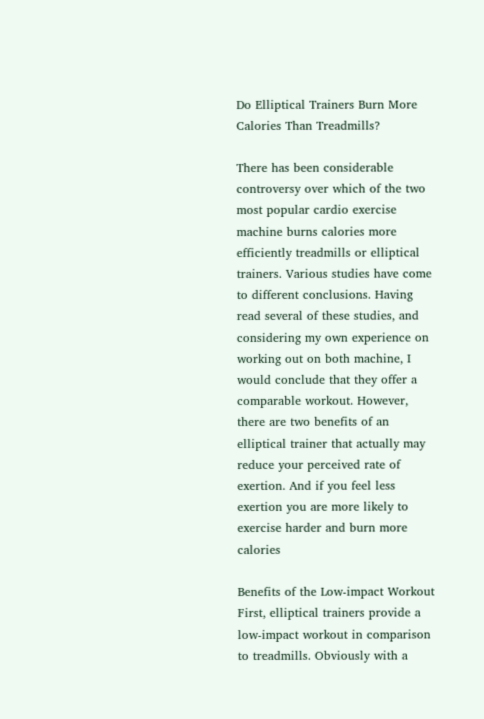Do Elliptical Trainers Burn More Calories Than Treadmills?

There has been considerable controversy over which of the two most popular cardio exercise machine burns calories more efficiently treadmills or elliptical trainers. Various studies have come to different conclusions. Having read several of these studies, and considering my own experience on working out on both machine, I would conclude that they offer a comparable workout. However, there are two benefits of an elliptical trainer that actually may reduce your perceived rate of exertion. And if you feel less exertion you are more likely to exercise harder and burn more calories

Benefits of the Low-impact Workout
First, elliptical trainers provide a low-impact workout in comparison to treadmills. Obviously with a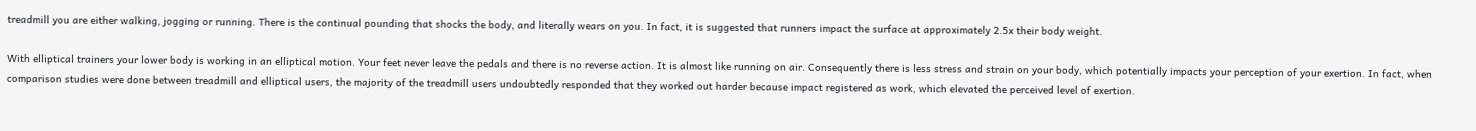treadmill you are either walking, jogging or running. There is the continual pounding that shocks the body, and literally wears on you. In fact, it is suggested that runners impact the surface at approximately 2.5x their body weight.

With elliptical trainers your lower body is working in an elliptical motion. Your feet never leave the pedals and there is no reverse action. It is almost like running on air. Consequently there is less stress and strain on your body, which potentially impacts your perception of your exertion. In fact, when comparison studies were done between treadmill and elliptical users, the majority of the treadmill users undoubtedly responded that they worked out harder because impact registered as work, which elevated the perceived level of exertion.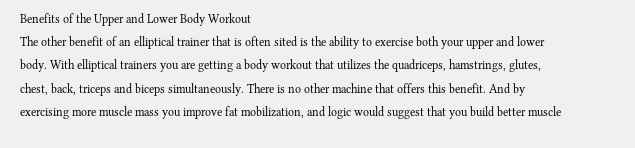Benefits of the Upper and Lower Body Workout
The other benefit of an elliptical trainer that is often sited is the ability to exercise both your upper and lower body. With elliptical trainers you are getting a body workout that utilizes the quadriceps, hamstrings, glutes, chest, back, triceps and biceps simultaneously. There is no other machine that offers this benefit. And by exercising more muscle mass you improve fat mobilization, and logic would suggest that you build better muscle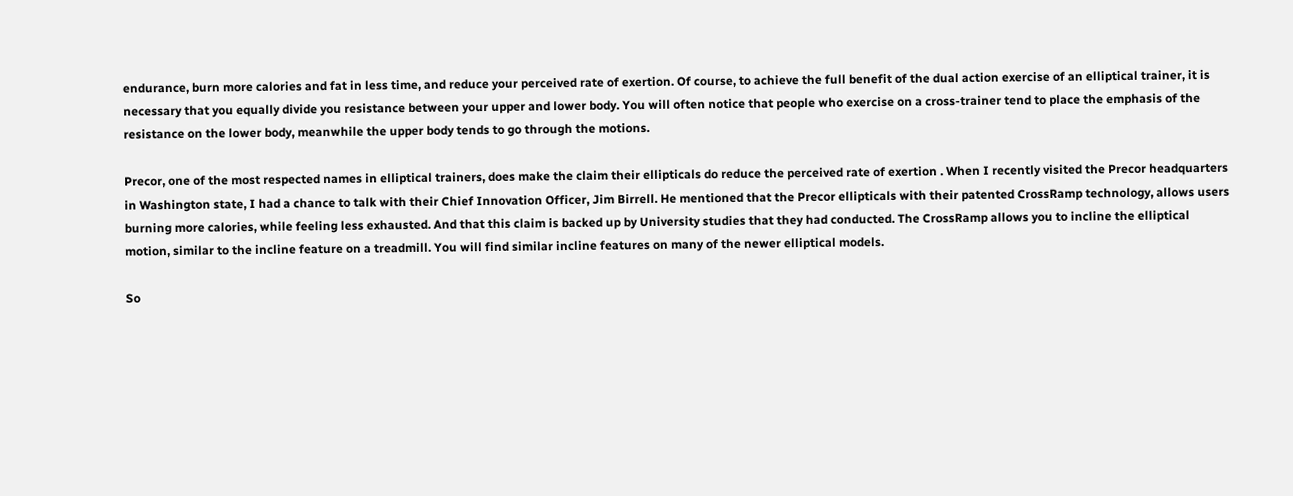endurance, burn more calories and fat in less time, and reduce your perceived rate of exertion. Of course, to achieve the full benefit of the dual action exercise of an elliptical trainer, it is necessary that you equally divide you resistance between your upper and lower body. You will often notice that people who exercise on a cross-trainer tend to place the emphasis of the resistance on the lower body, meanwhile the upper body tends to go through the motions.

Precor, one of the most respected names in elliptical trainers, does make the claim their ellipticals do reduce the perceived rate of exertion . When I recently visited the Precor headquarters in Washington state, I had a chance to talk with their Chief Innovation Officer, Jim Birrell. He mentioned that the Precor ellipticals with their patented CrossRamp technology, allows users burning more calories, while feeling less exhausted. And that this claim is backed up by University studies that they had conducted. The CrossRamp allows you to incline the elliptical motion, similar to the incline feature on a treadmill. You will find similar incline features on many of the newer elliptical models.

So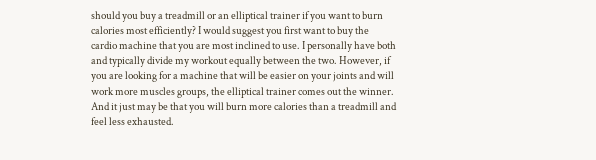should you buy a treadmill or an elliptical trainer if you want to burn calories most efficiently? I would suggest you first want to buy the cardio machine that you are most inclined to use. I personally have both and typically divide my workout equally between the two. However, if you are looking for a machine that will be easier on your joints and will work more muscles groups, the elliptical trainer comes out the winner. And it just may be that you will burn more calories than a treadmill and feel less exhausted.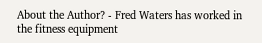About the Author? - Fred Waters has worked in the fitness equipment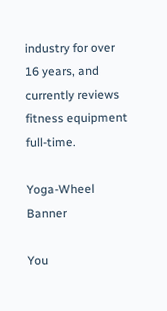industry for over 16 years, and currently reviews fitness equipment full-time.

Yoga-Wheel Banner

You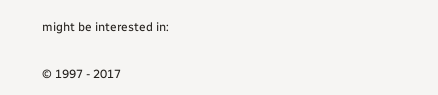might be interested in:

© 1997 - 2017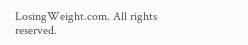LosingWeight.com. All rights reserved.